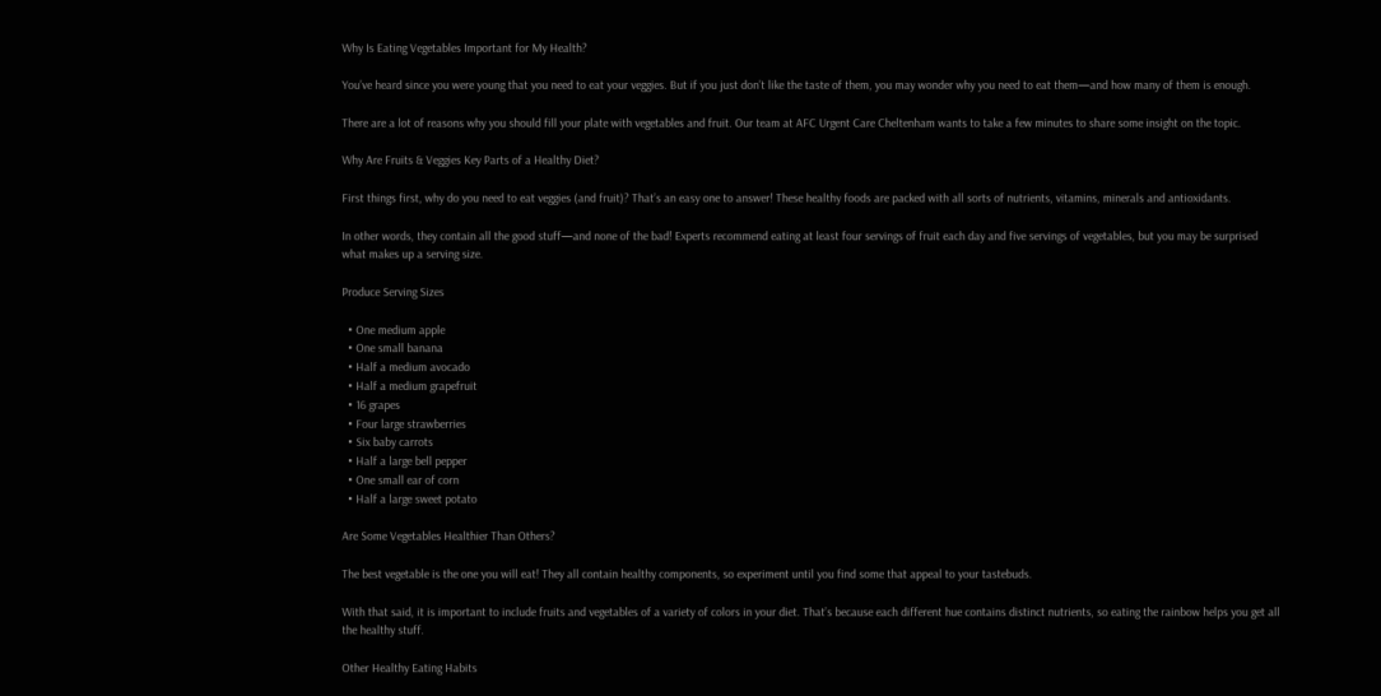Why Is Eating Vegetables Important for My Health?

You’ve heard since you were young that you need to eat your veggies. But if you just don’t like the taste of them, you may wonder why you need to eat them—and how many of them is enough.

There are a lot of reasons why you should fill your plate with vegetables and fruit. Our team at AFC Urgent Care Cheltenham wants to take a few minutes to share some insight on the topic.

Why Are Fruits & Veggies Key Parts of a Healthy Diet?

First things first, why do you need to eat veggies (and fruit)? That’s an easy one to answer! These healthy foods are packed with all sorts of nutrients, vitamins, minerals and antioxidants.

In other words, they contain all the good stuff—and none of the bad! Experts recommend eating at least four servings of fruit each day and five servings of vegetables, but you may be surprised what makes up a serving size.

Produce Serving Sizes

  • One medium apple
  • One small banana
  • Half a medium avocado
  • Half a medium grapefruit
  • 16 grapes
  • Four large strawberries
  • Six baby carrots
  • Half a large bell pepper
  • One small ear of corn
  • Half a large sweet potato

Are Some Vegetables Healthier Than Others?

The best vegetable is the one you will eat! They all contain healthy components, so experiment until you find some that appeal to your tastebuds.

With that said, it is important to include fruits and vegetables of a variety of colors in your diet. That’s because each different hue contains distinct nutrients, so eating the rainbow helps you get all the healthy stuff.

Other Healthy Eating Habits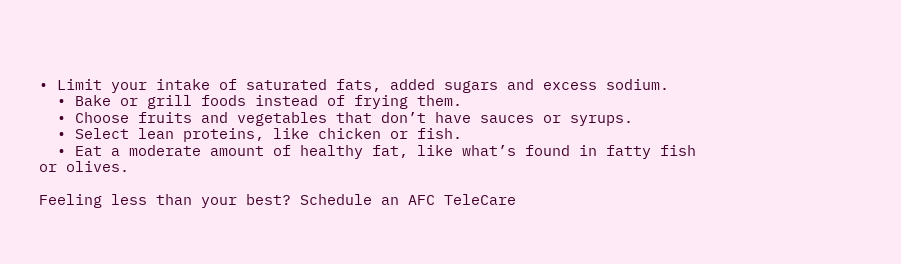• Limit your intake of saturated fats, added sugars and excess sodium.
  • Bake or grill foods instead of frying them.
  • Choose fruits and vegetables that don’t have sauces or syrups.
  • Select lean proteins, like chicken or fish.
  • Eat a moderate amount of healthy fat, like what’s found in fatty fish or olives.

Feeling less than your best? Schedule an AFC TeleCare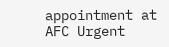appointment at AFC Urgent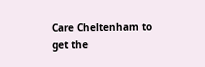Care Cheltenham to get the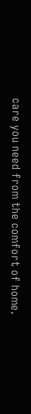care you need from the comfort of home.